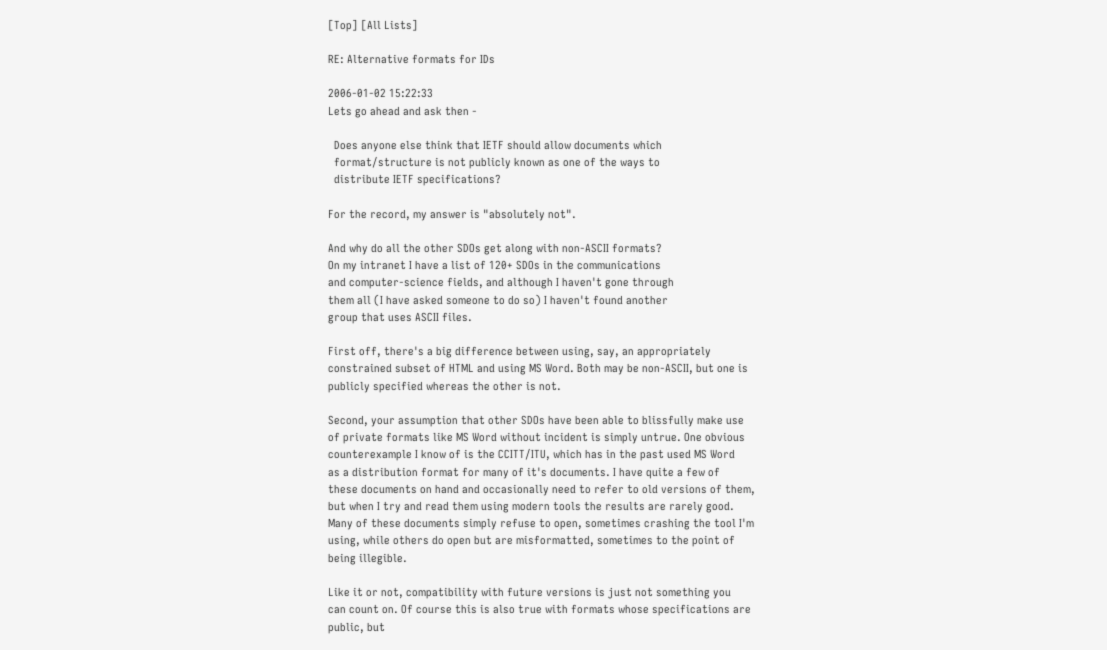[Top] [All Lists]

RE: Alternative formats for IDs

2006-01-02 15:22:33
Lets go ahead and ask then -

  Does anyone else think that IETF should allow documents which
  format/structure is not publicly known as one of the ways to
  distribute IETF specifications?

For the record, my answer is "absolutely not".

And why do all the other SDOs get along with non-ASCII formats?
On my intranet I have a list of 120+ SDOs in the communications
and computer-science fields, and although I haven't gone through
them all (I have asked someone to do so) I haven't found another
group that uses ASCII files.

First off, there's a big difference between using, say, an appropriately
constrained subset of HTML and using MS Word. Both may be non-ASCII, but one is
publicly specified whereas the other is not.

Second, your assumption that other SDOs have been able to blissfully make use
of private formats like MS Word without incident is simply untrue. One obvious
counterexample I know of is the CCITT/ITU, which has in the past used MS Word
as a distribution format for many of it's documents. I have quite a few of
these documents on hand and occasionally need to refer to old versions of them,
but when I try and read them using modern tools the results are rarely good.
Many of these documents simply refuse to open, sometimes crashing the tool I'm
using, while others do open but are misformatted, sometimes to the point of
being illegible.

Like it or not, compatibility with future versions is just not something you
can count on. Of course this is also true with formats whose specifications are
public, but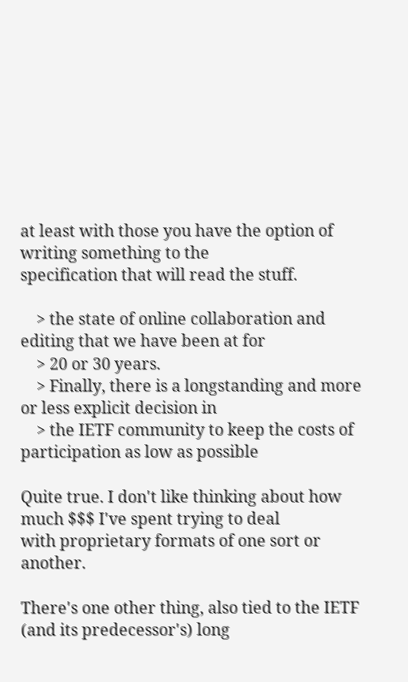at least with those you have the option of writing something to the
specification that will read the stuff.

    > the state of online collaboration and editing that we have been at for
    > 20 or 30 years.
    > Finally, there is a longstanding and more or less explicit decision in
    > the IETF community to keep the costs of participation as low as possible

Quite true. I don't like thinking about how much $$$ I've spent trying to deal
with proprietary formats of one sort or another.

There's one other thing, also tied to the IETF (and its predecessor's) long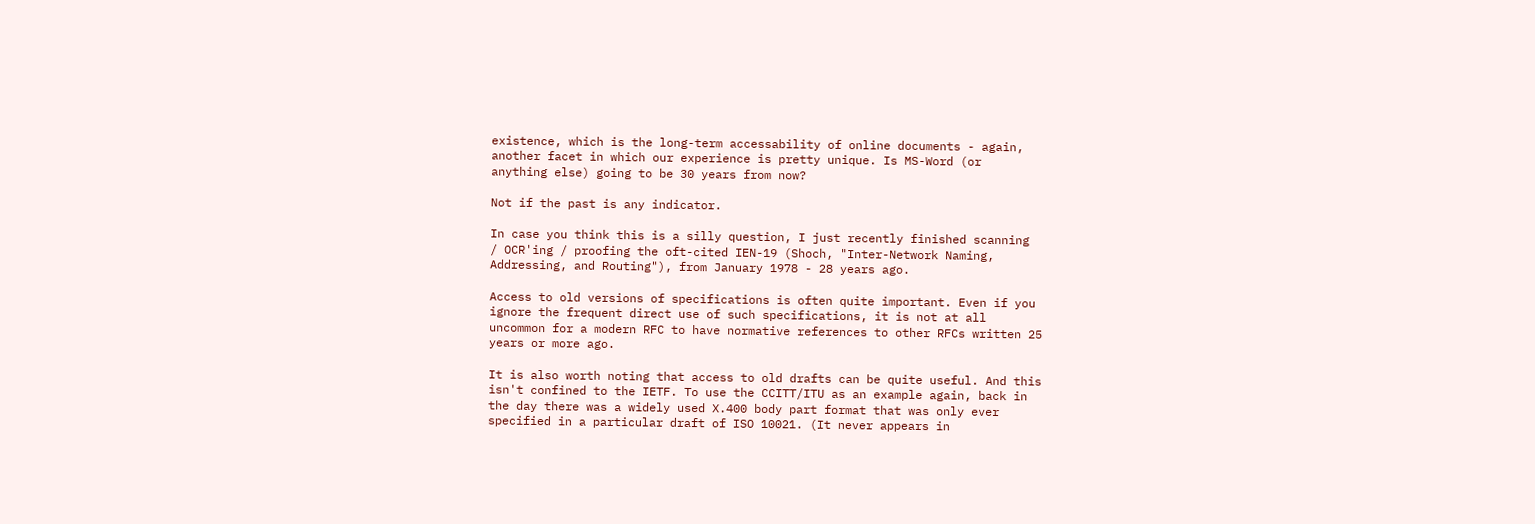existence, which is the long-term accessability of online documents - again,
another facet in which our experience is pretty unique. Is MS-Word (or
anything else) going to be 30 years from now?

Not if the past is any indicator.

In case you think this is a silly question, I just recently finished scanning
/ OCR'ing / proofing the oft-cited IEN-19 (Shoch, "Inter-Network Naming,
Addressing, and Routing"), from January 1978 - 28 years ago.

Access to old versions of specifications is often quite important. Even if you
ignore the frequent direct use of such specifications, it is not at all
uncommon for a modern RFC to have normative references to other RFCs written 25
years or more ago.

It is also worth noting that access to old drafts can be quite useful. And this
isn't confined to the IETF. To use the CCITT/ITU as an example again, back in
the day there was a widely used X.400 body part format that was only ever
specified in a particular draft of ISO 10021. (It never appears in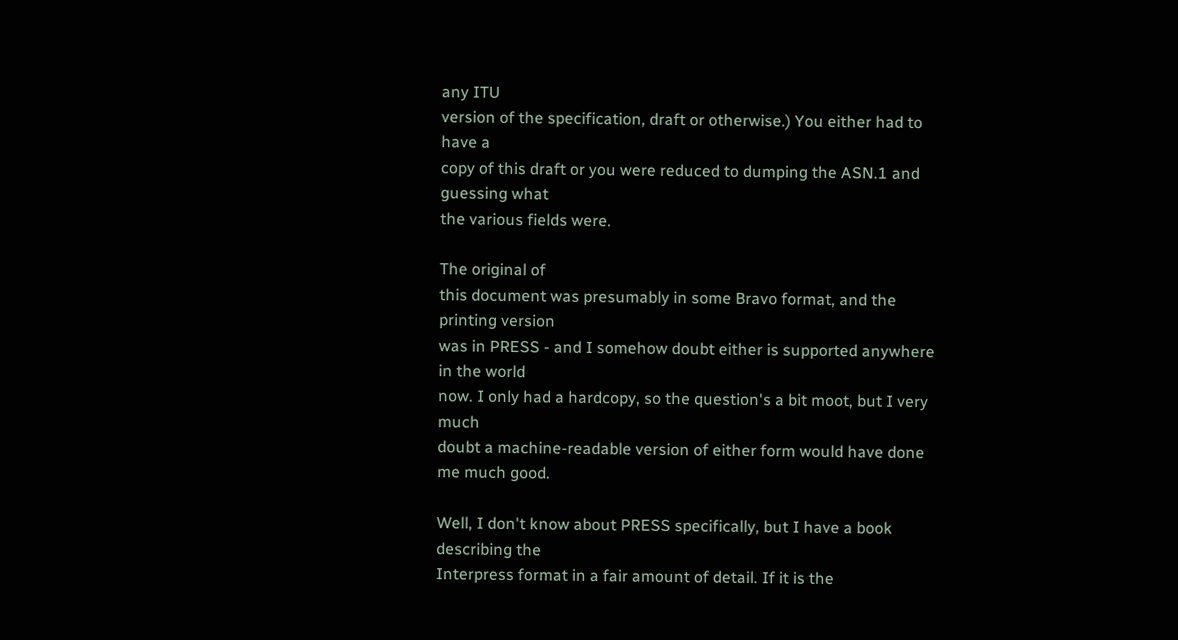any ITU
version of the specification, draft or otherwise.) You either had to have a
copy of this draft or you were reduced to dumping the ASN.1 and guessing what
the various fields were.

The original of
this document was presumably in some Bravo format, and the printing version
was in PRESS - and I somehow doubt either is supported anywhere in the world
now. I only had a hardcopy, so the question's a bit moot, but I very much
doubt a machine-readable version of either form would have done me much good.

Well, I don't know about PRESS specifically, but I have a book describing the
Interpress format in a fair amount of detail. If it is the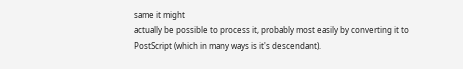same it might
actually be possible to process it, probably most easily by converting it to
PostScript (which in many ways is it's descendant).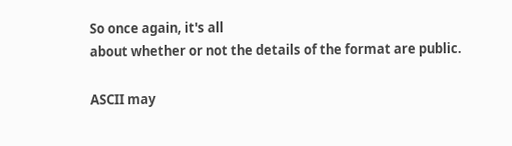So once again, it's all
about whether or not the details of the format are public.

ASCII may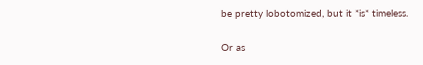be pretty lobotomized, but it *is* timeless.

Or as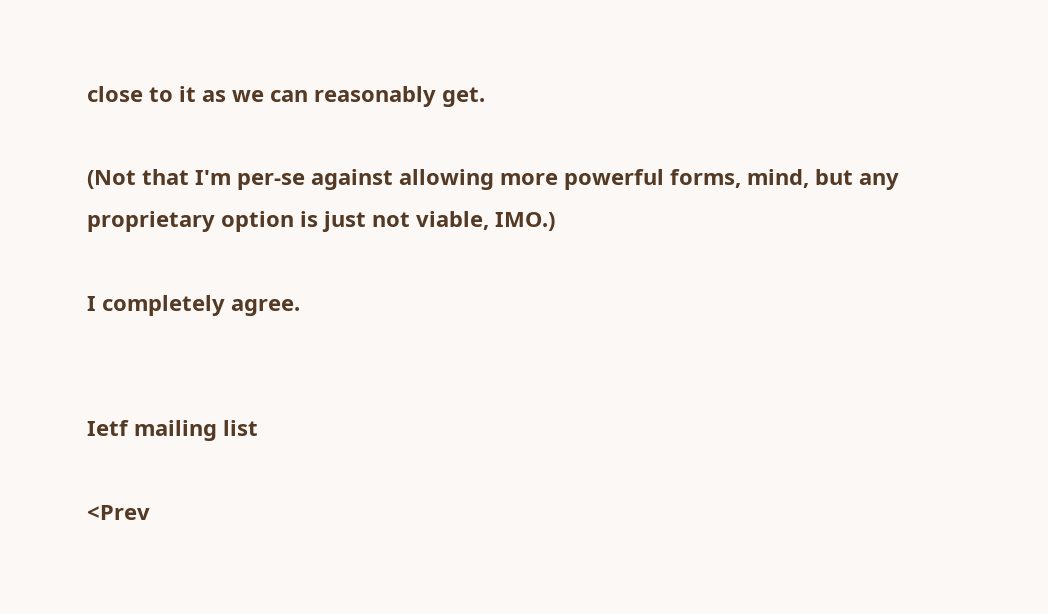close to it as we can reasonably get.

(Not that I'm per-se against allowing more powerful forms, mind, but any
proprietary option is just not viable, IMO.)

I completely agree.


Ietf mailing list

<Prev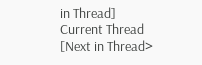in Thread] Current Thread [Next in Thread>